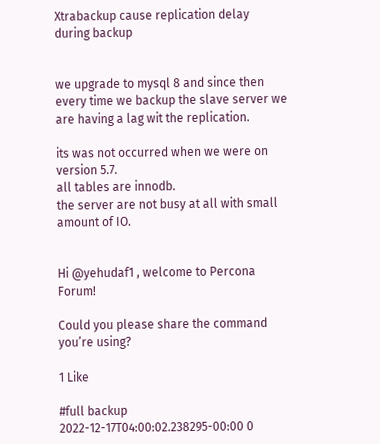Xtrabackup cause replication delay during backup


we upgrade to mysql 8 and since then every time we backup the slave server we are having a lag wit the replication.

its was not occurred when we were on version 5.7.
all tables are innodb.
the server are not busy at all with small amount of IO.


Hi @yehudaf1 , welcome to Percona Forum!

Could you please share the command you’re using?

1 Like

#full backup
2022-12-17T04:00:02.238295-00:00 0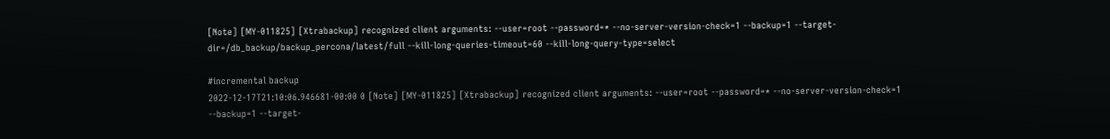[Note] [MY-011825] [Xtrabackup] recognized client arguments: --user=root --password=* --no-server-version-check=1 --backup=1 --target-dir=/db_backup/backup_percona/latest/full --kill-long-queries-timeout=60 --kill-long-query-type=select

#incremental backup
2022-12-17T21:10:06.946681-00:00 0 [Note] [MY-011825] [Xtrabackup] recognized client arguments: --user=root --password=* --no-server-version-check=1 --backup=1 --target-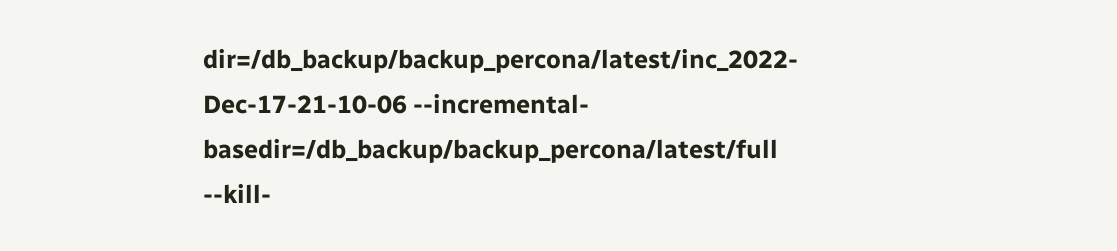dir=/db_backup/backup_percona/latest/inc_2022-Dec-17-21-10-06 --incremental-basedir=/db_backup/backup_percona/latest/full --kill-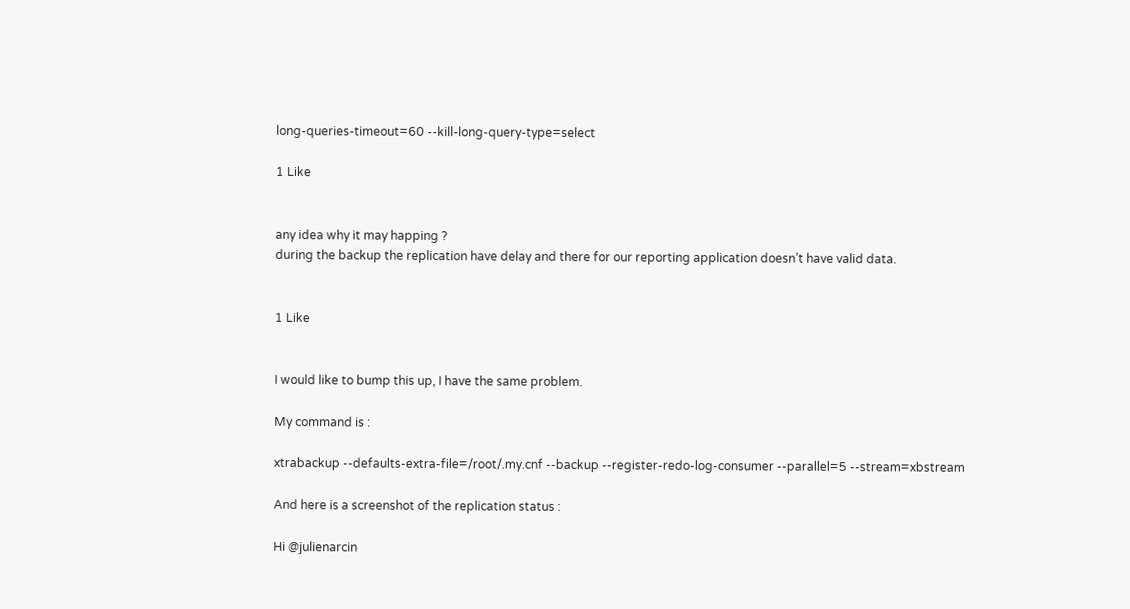long-queries-timeout=60 --kill-long-query-type=select

1 Like


any idea why it may happing ?
during the backup the replication have delay and there for our reporting application doesn’t have valid data.


1 Like


I would like to bump this up, I have the same problem.

My command is :

xtrabackup --defaults-extra-file=/root/.my.cnf --backup --register-redo-log-consumer --parallel=5 --stream=xbstream

And here is a screenshot of the replication status :

Hi @julienarcin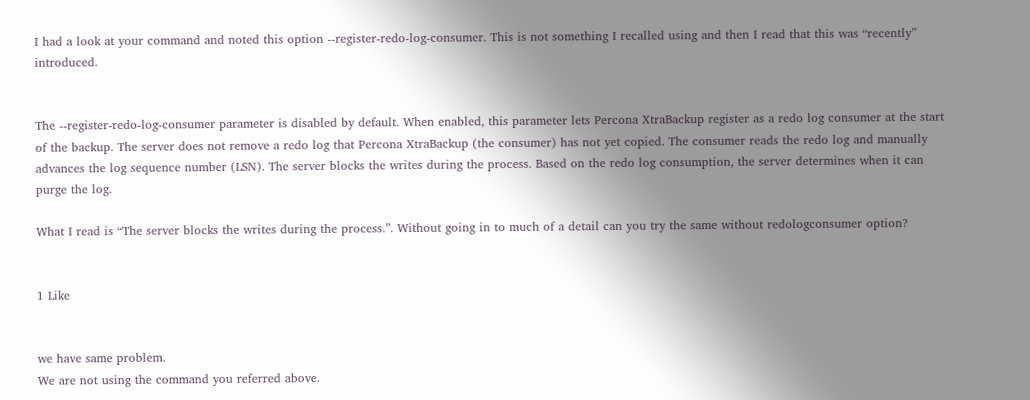I had a look at your command and noted this option --register-redo-log-consumer. This is not something I recalled using and then I read that this was “recently” introduced.


The --register-redo-log-consumer parameter is disabled by default. When enabled, this parameter lets Percona XtraBackup register as a redo log consumer at the start of the backup. The server does not remove a redo log that Percona XtraBackup (the consumer) has not yet copied. The consumer reads the redo log and manually advances the log sequence number (LSN). The server blocks the writes during the process. Based on the redo log consumption, the server determines when it can purge the log.

What I read is “The server blocks the writes during the process.”. Without going in to much of a detail can you try the same without redologconsumer option?


1 Like


we have same problem.
We are not using the command you referred above.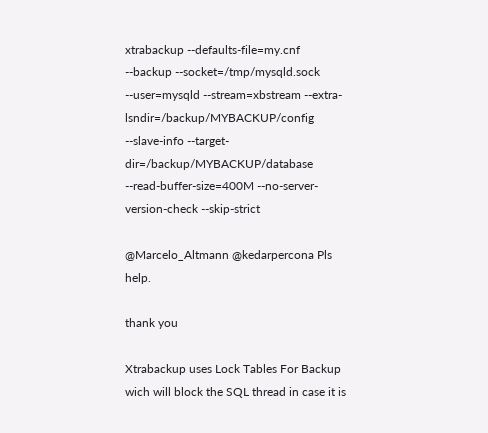xtrabackup --defaults-file=my.cnf --backup --socket=/tmp/mysqld.sock --user=mysqld --stream=xbstream --extra-lsndir=/backup/MYBACKUP/config --slave-info --target-dir=/backup/MYBACKUP/database --read-buffer-size=400M --no-server-version-check --skip-strict

@Marcelo_Altmann @kedarpercona Pls help.

thank you

Xtrabackup uses Lock Tables For Backup wich will block the SQL thread in case it is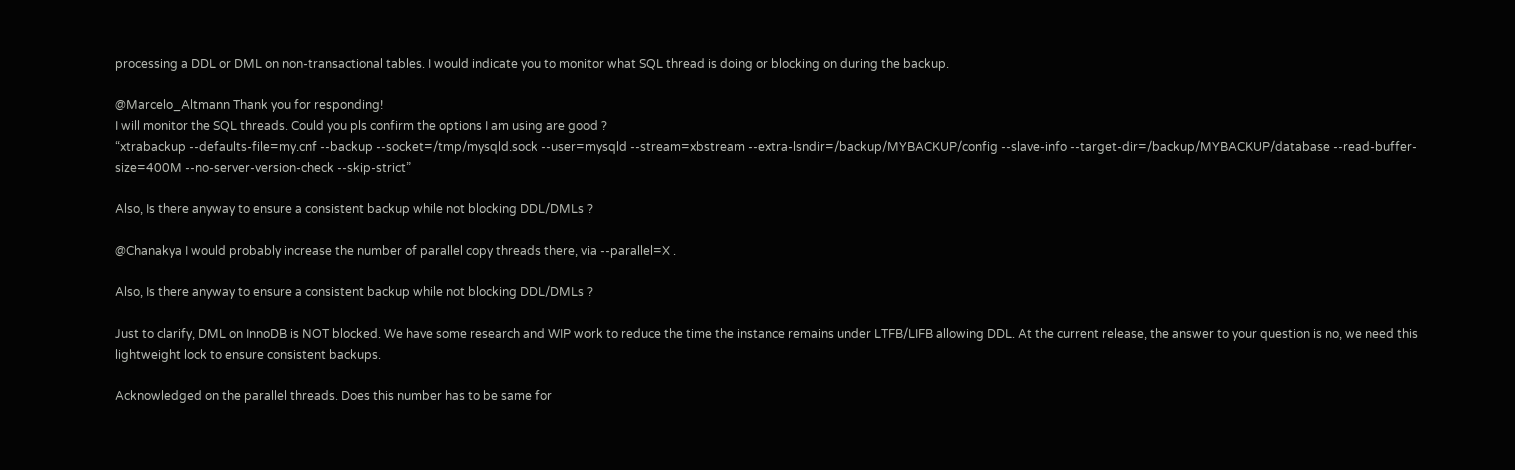processing a DDL or DML on non-transactional tables. I would indicate you to monitor what SQL thread is doing or blocking on during the backup.

@Marcelo_Altmann Thank you for responding!
I will monitor the SQL threads. Could you pls confirm the options I am using are good ?
“xtrabackup --defaults-file=my.cnf --backup --socket=/tmp/mysqld.sock --user=mysqld --stream=xbstream --extra-lsndir=/backup/MYBACKUP/config --slave-info --target-dir=/backup/MYBACKUP/database --read-buffer-size=400M --no-server-version-check --skip-strict”

Also, Is there anyway to ensure a consistent backup while not blocking DDL/DMLs ?

@Chanakya I would probably increase the number of parallel copy threads there, via --parallel=X .

Also, Is there anyway to ensure a consistent backup while not blocking DDL/DMLs ?

Just to clarify, DML on InnoDB is NOT blocked. We have some research and WIP work to reduce the time the instance remains under LTFB/LIFB allowing DDL. At the current release, the answer to your question is no, we need this lightweight lock to ensure consistent backups.

Acknowledged on the parallel threads. Does this number has to be same for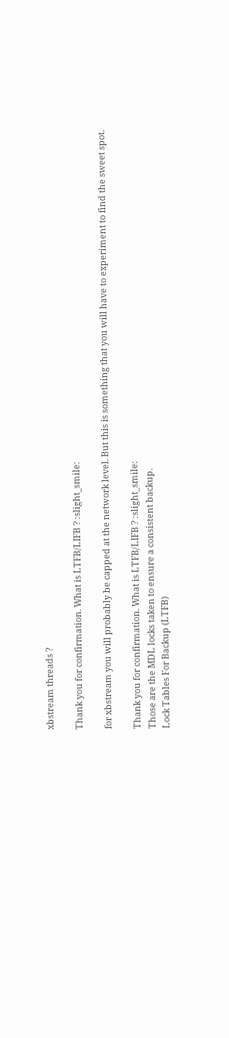xbstream threads ?

Thank you for confirmation. What is LTFB/LIFB ? :slight_smile:

for xbstream you will probably be capped at the network level. But this is something that you will have to experiment to find the sweet spot.

Thank you for confirmation. What is LTFB/LIFB ? :slight_smile:
Those are the MDL locks taken to ensure a consistent backup.
Lock Tables For Backup (LTFB)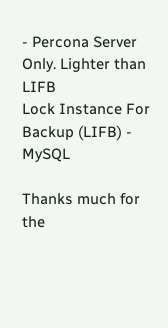- Percona Server Only. Lighter than LIFB
Lock Instance For Backup (LIFB) - MySQL

Thanks much for the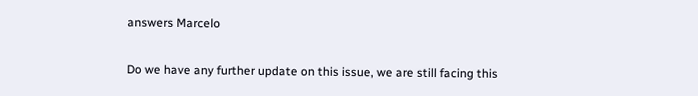answers Marcelo

Do we have any further update on this issue, we are still facing this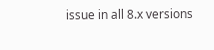issue in all 8.x versions